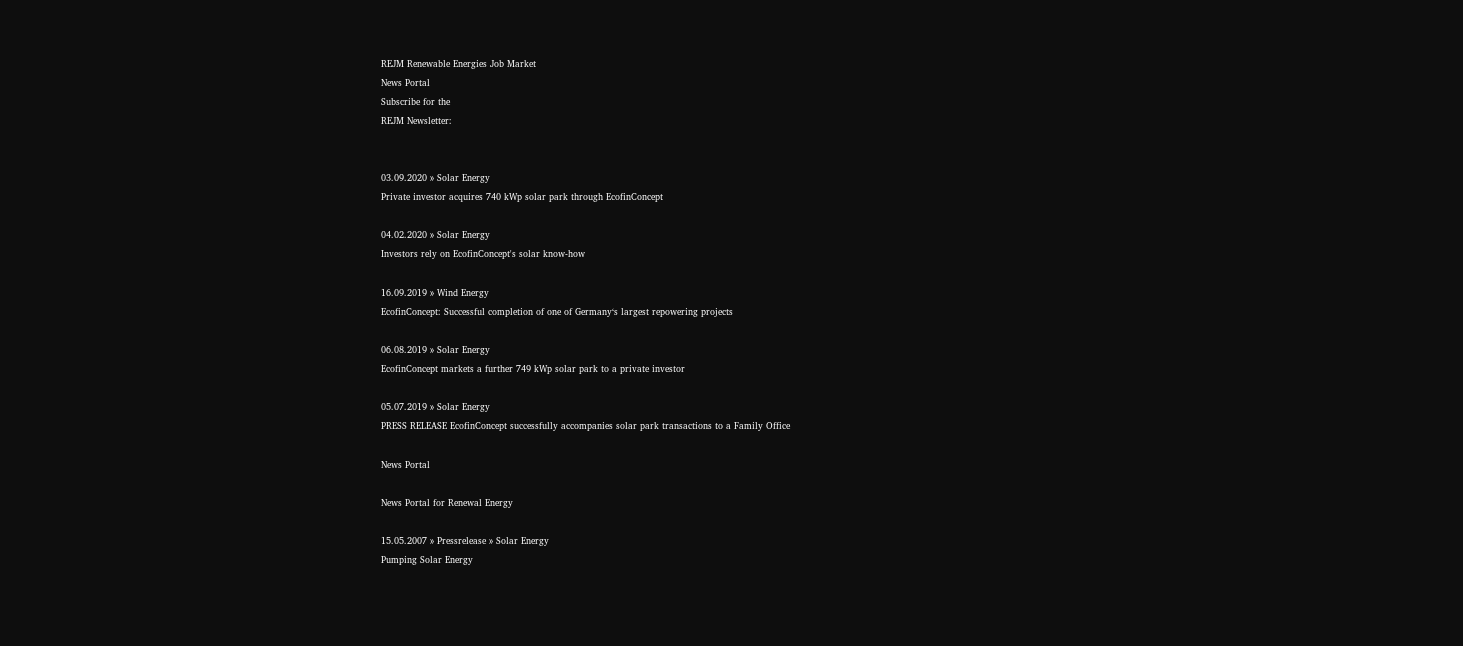REJM Renewable Energies Job Market
News Portal
Subscribe for the
REJM Newsletter:


03.09.2020 » Solar Energy
Private investor acquires 740 kWp solar park through EcofinConcept

04.02.2020 » Solar Energy
Investors rely on EcofinConcept's solar know-how

16.09.2019 » Wind Energy
EcofinConcept: Successful completion of one of Germany‘s largest repowering projects

06.08.2019 » Solar Energy
EcofinConcept markets a further 749 kWp solar park to a private investor

05.07.2019 » Solar Energy
PRESS RELEASE EcofinConcept successfully accompanies solar park transactions to a Family Office

News Portal

News Portal for Renewal Energy

15.05.2007 » Pressrelease » Solar Energy
Pumping Solar Energy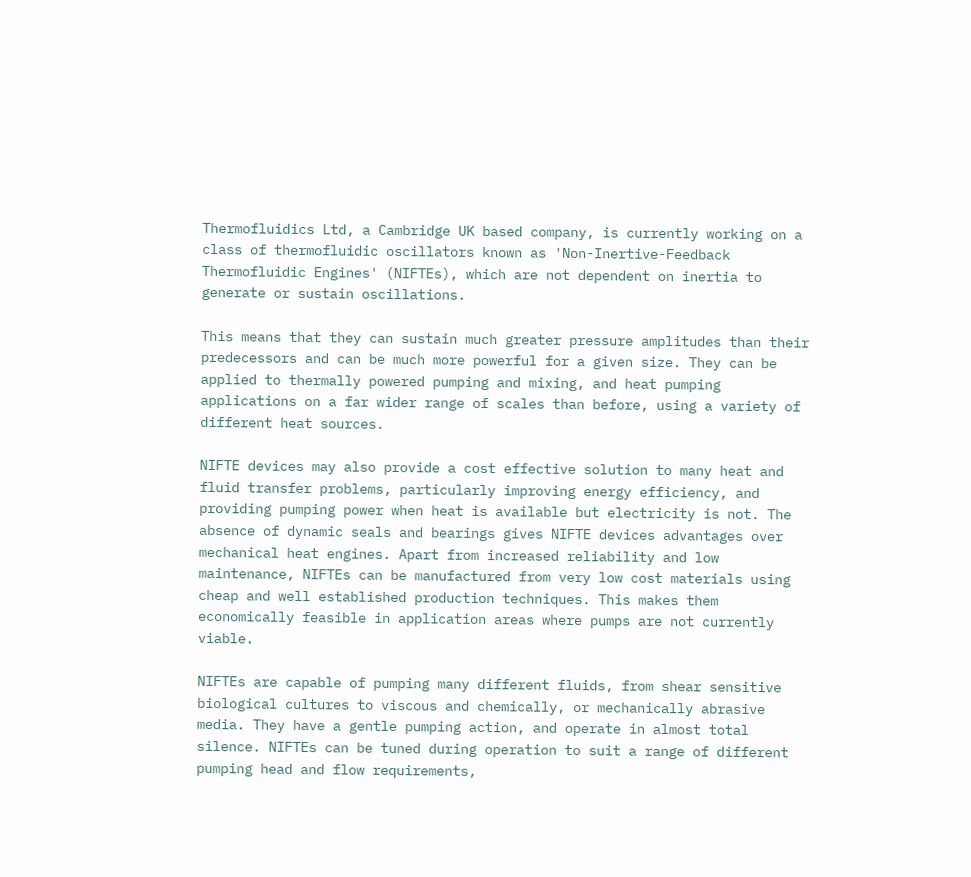Thermofluidics Ltd, a Cambridge UK based company, is currently working on a class of thermofluidic oscillators known as 'Non-Inertive-Feedback Thermofluidic Engines' (NIFTEs), which are not dependent on inertia to generate or sustain oscillations.

This means that they can sustain much greater pressure amplitudes than their predecessors and can be much more powerful for a given size. They can be applied to thermally powered pumping and mixing, and heat pumping applications on a far wider range of scales than before, using a variety of different heat sources.

NIFTE devices may also provide a cost effective solution to many heat and fluid transfer problems, particularly improving energy efficiency, and providing pumping power when heat is available but electricity is not. The absence of dynamic seals and bearings gives NIFTE devices advantages over mechanical heat engines. Apart from increased reliability and low maintenance, NIFTEs can be manufactured from very low cost materials using cheap and well established production techniques. This makes them economically feasible in application areas where pumps are not currently viable.

NIFTEs are capable of pumping many different fluids, from shear sensitive biological cultures to viscous and chemically, or mechanically abrasive media. They have a gentle pumping action, and operate in almost total silence. NIFTEs can be tuned during operation to suit a range of different pumping head and flow requirements,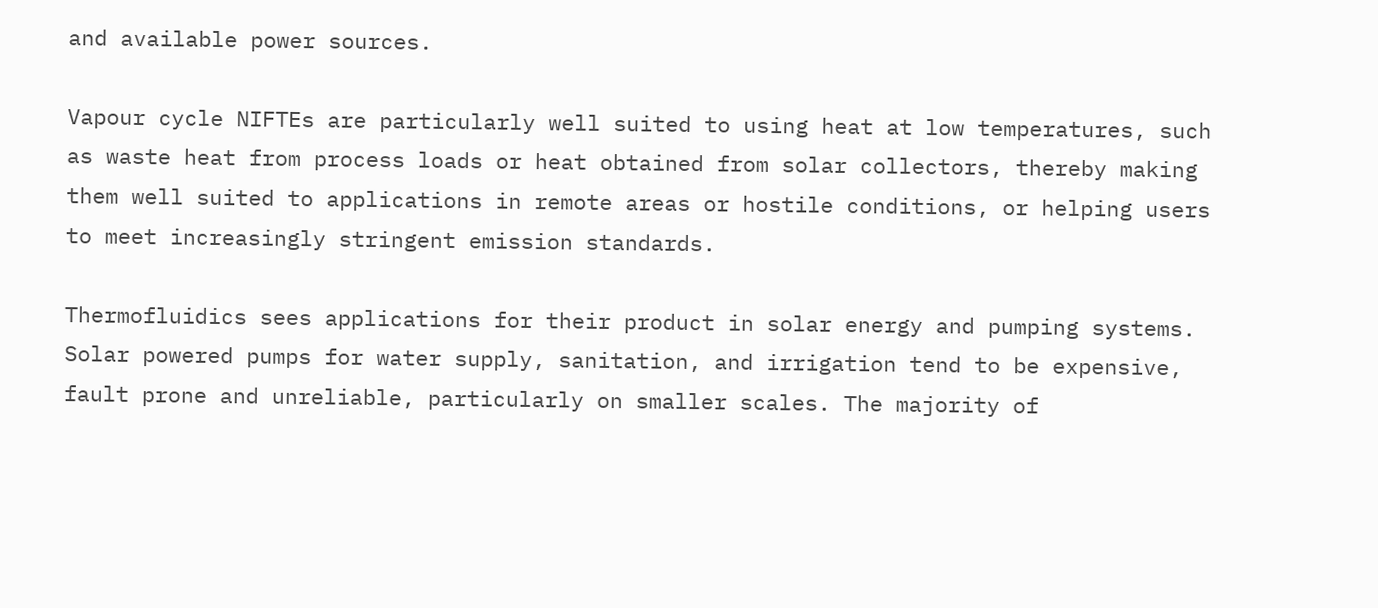and available power sources.

Vapour cycle NIFTEs are particularly well suited to using heat at low temperatures, such as waste heat from process loads or heat obtained from solar collectors, thereby making them well suited to applications in remote areas or hostile conditions, or helping users to meet increasingly stringent emission standards.

Thermofluidics sees applications for their product in solar energy and pumping systems. Solar powered pumps for water supply, sanitation, and irrigation tend to be expensive, fault prone and unreliable, particularly on smaller scales. The majority of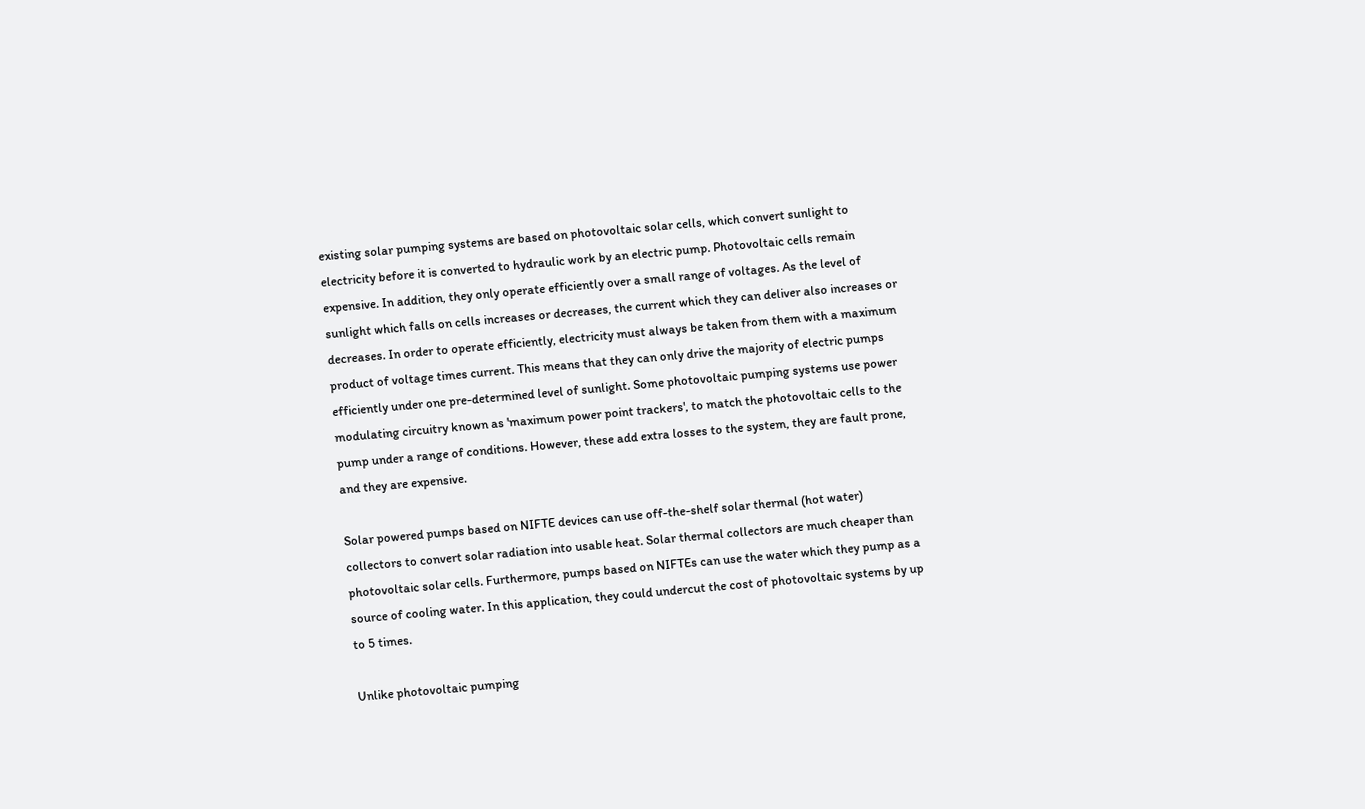existing solar pumping systems are based on photovoltaic solar cells, which convert sunlight to electricity before it is converted to hydraulic work by an electric pump. Photovoltaic cells remain expensive. In addition, they only operate efficiently over a small range of voltages. As the level of sunlight which falls on cells increases or decreases, the current which they can deliver also increases or decreases. In order to operate efficiently, electricity must always be taken from them with a maximum product of voltage times current. This means that they can only drive the majority of electric pumps efficiently under one pre-determined level of sunlight. Some photovoltaic pumping systems use power modulating circuitry known as 'maximum power point trackers', to match the photovoltaic cells to the pump under a range of conditions. However, these add extra losses to the system, they are fault prone, and they are expensive.

Solar powered pumps based on NIFTE devices can use off-the-shelf solar thermal (hot water) collectors to convert solar radiation into usable heat. Solar thermal collectors are much cheaper than photovoltaic solar cells. Furthermore, pumps based on NIFTEs can use the water which they pump as a source of cooling water. In this application, they could undercut the cost of photovoltaic systems by up to 5 times.

Unlike photovoltaic pumping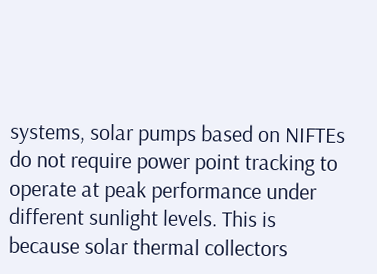systems, solar pumps based on NIFTEs do not require power point tracking to operate at peak performance under different sunlight levels. This is because solar thermal collectors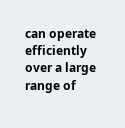can operate efficiently over a large range of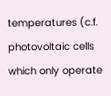temperatures (c.f. photovoltaic cells which only operate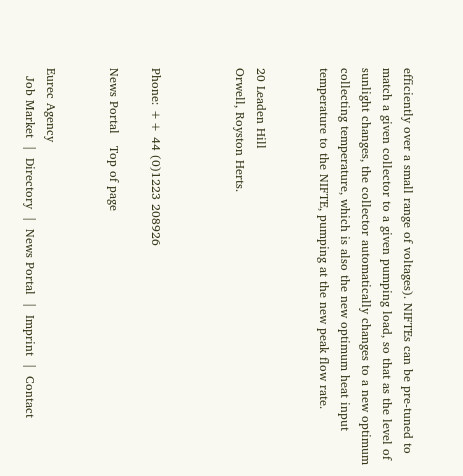efficiently over a small range of voltages). NIFTEs can be pre-tuned to match a given collector to a given pumping load, so that as the level of sunlight changes, the collector automatically changes to a new optimum collecting temperature, which is also the new optimum heat input temperature to the NIFTE, pumping at the new peak flow rate.


20 Leaden Hill
Orwell, Royston Herts.



Phone: ++ 44 (0)1223 208926

News Portal   Top of page


Eurec Agency
  Job Market  |  Directory  |  News Portal  |  Imprint  |  Contact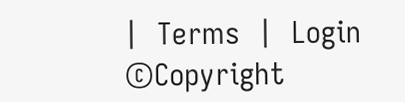|  Terms  |  Login
©Copyright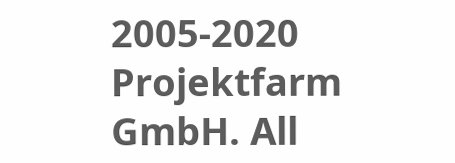2005-2020 Projektfarm GmbH. All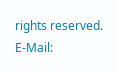rights reserved. E-Mail: